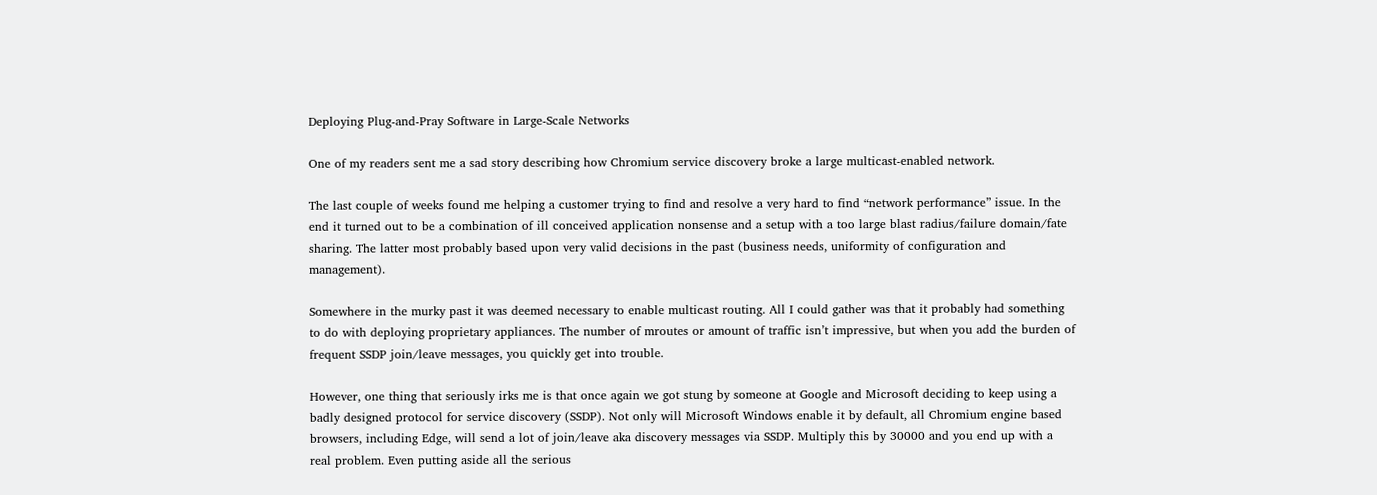Deploying Plug-and-Pray Software in Large-Scale Networks

One of my readers sent me a sad story describing how Chromium service discovery broke a large multicast-enabled network.

The last couple of weeks found me helping a customer trying to find and resolve a very hard to find “network performance” issue. In the end it turned out to be a combination of ill conceived application nonsense and a setup with a too large blast radius/failure domain/fate sharing. The latter most probably based upon very valid decisions in the past (business needs, uniformity of configuration and management).

Somewhere in the murky past it was deemed necessary to enable multicast routing. All I could gather was that it probably had something to do with deploying proprietary appliances. The number of mroutes or amount of traffic isn’t impressive, but when you add the burden of frequent SSDP join/leave messages, you quickly get into trouble.

However, one thing that seriously irks me is that once again we got stung by someone at Google and Microsoft deciding to keep using a badly designed protocol for service discovery (SSDP). Not only will Microsoft Windows enable it by default, all Chromium engine based browsers, including Edge, will send a lot of join/leave aka discovery messages via SSDP. Multiply this by 30000 and you end up with a real problem. Even putting aside all the serious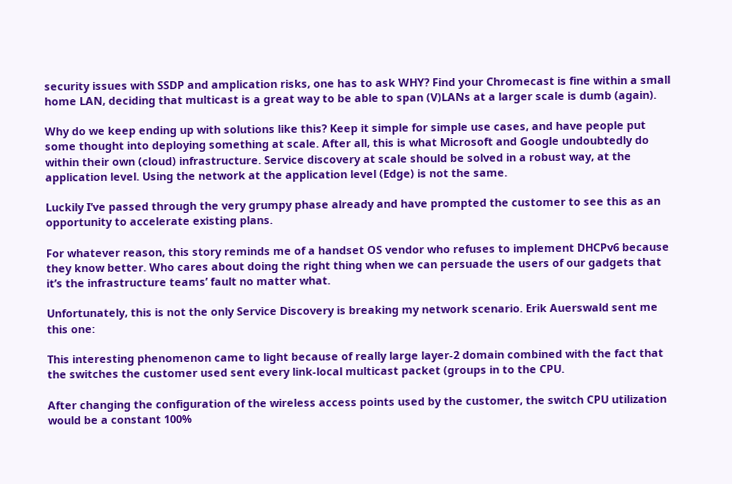security issues with SSDP and amplication risks, one has to ask WHY? Find your Chromecast is fine within a small home LAN, deciding that multicast is a great way to be able to span (V)LANs at a larger scale is dumb (again).

Why do we keep ending up with solutions like this? Keep it simple for simple use cases, and have people put some thought into deploying something at scale. After all, this is what Microsoft and Google undoubtedly do within their own (cloud) infrastructure. Service discovery at scale should be solved in a robust way, at the application level. Using the network at the application level (Edge) is not the same.

Luckily I’ve passed through the very grumpy phase already and have prompted the customer to see this as an opportunity to accelerate existing plans.

For whatever reason, this story reminds me of a handset OS vendor who refuses to implement DHCPv6 because they know better. Who cares about doing the right thing when we can persuade the users of our gadgets that it’s the infrastructure teams’ fault no matter what.

Unfortunately, this is not the only Service Discovery is breaking my network scenario. Erik Auerswald sent me this one:

This interesting phenomenon came to light because of really large layer-2 domain combined with the fact that the switches the customer used sent every link-local multicast packet (groups in to the CPU.

After changing the configuration of the wireless access points used by the customer, the switch CPU utilization would be a constant 100%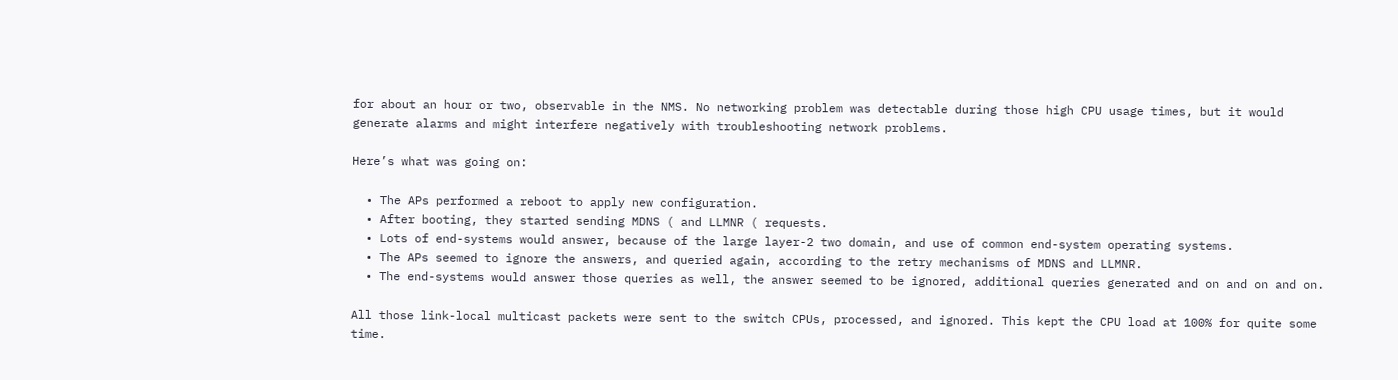for about an hour or two, observable in the NMS. No networking problem was detectable during those high CPU usage times, but it would generate alarms and might interfere negatively with troubleshooting network problems.

Here’s what was going on:

  • The APs performed a reboot to apply new configuration.
  • After booting, they started sending MDNS ( and LLMNR ( requests.
  • Lots of end-systems would answer, because of the large layer-2 two domain, and use of common end-system operating systems.
  • The APs seemed to ignore the answers, and queried again, according to the retry mechanisms of MDNS and LLMNR.
  • The end-systems would answer those queries as well, the answer seemed to be ignored, additional queries generated and on and on and on.

All those link-local multicast packets were sent to the switch CPUs, processed, and ignored. This kept the CPU load at 100% for quite some time.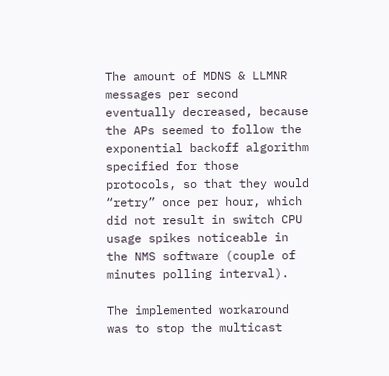The amount of MDNS & LLMNR messages per second eventually decreased, because the APs seemed to follow the exponential backoff algorithm specified for those protocols, so that they would “retry” once per hour, which did not result in switch CPU usage spikes noticeable in the NMS software (couple of minutes polling interval).

The implemented workaround was to stop the multicast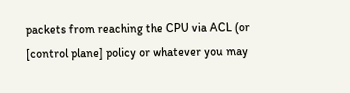packets from reaching the CPU via ACL (or [control plane] policy or whatever you may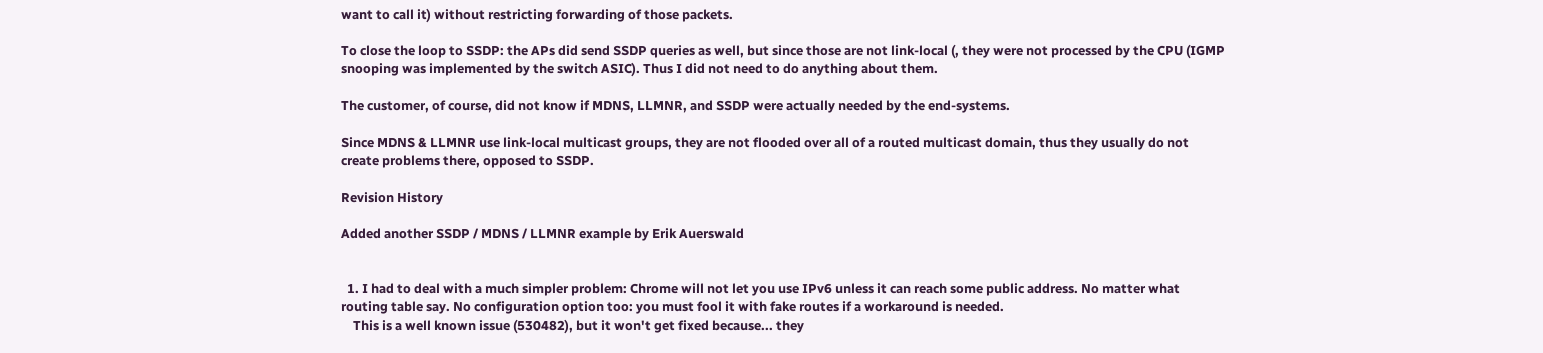want to call it) without restricting forwarding of those packets.

To close the loop to SSDP: the APs did send SSDP queries as well, but since those are not link-local (, they were not processed by the CPU (IGMP snooping was implemented by the switch ASIC). Thus I did not need to do anything about them.

The customer, of course, did not know if MDNS, LLMNR, and SSDP were actually needed by the end-systems.

Since MDNS & LLMNR use link-local multicast groups, they are not flooded over all of a routed multicast domain, thus they usually do not create problems there, opposed to SSDP.

Revision History

Added another SSDP / MDNS / LLMNR example by Erik Auerswald


  1. I had to deal with a much simpler problem: Chrome will not let you use IPv6 unless it can reach some public address. No matter what routing table say. No configuration option too: you must fool it with fake routes if a workaround is needed.
    This is a well known issue (530482), but it won't get fixed because... they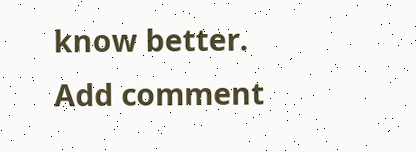know better.
Add comment